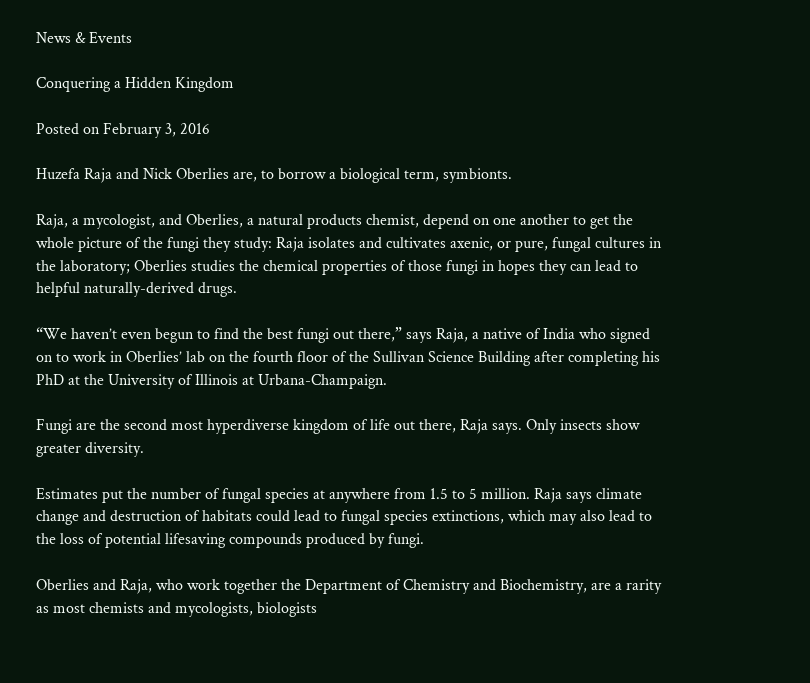News & Events

Conquering a Hidden Kingdom

Posted on February 3, 2016

Huzefa Raja and Nick Oberlies are, to borrow a biological term, symbionts.

Raja, a mycologist, and Oberlies, a natural products chemist, depend on one another to get the whole picture of the fungi they study: Raja isolates and cultivates axenic, or pure, fungal cultures in the laboratory; Oberlies studies the chemical properties of those fungi in hopes they can lead to helpful naturally-derived drugs.

“We haven’t even begun to find the best fungi out there,” says Raja, a native of India who signed on to work in Oberlies’ lab on the fourth floor of the Sullivan Science Building after completing his PhD at the University of Illinois at Urbana-Champaign.

Fungi are the second most hyperdiverse kingdom of life out there, Raja says. Only insects show greater diversity.

Estimates put the number of fungal species at anywhere from 1.5 to 5 million. Raja says climate change and destruction of habitats could lead to fungal species extinctions, which may also lead to the loss of potential lifesaving compounds produced by fungi.

Oberlies and Raja, who work together the Department of Chemistry and Biochemistry, are a rarity as most chemists and mycologists, biologists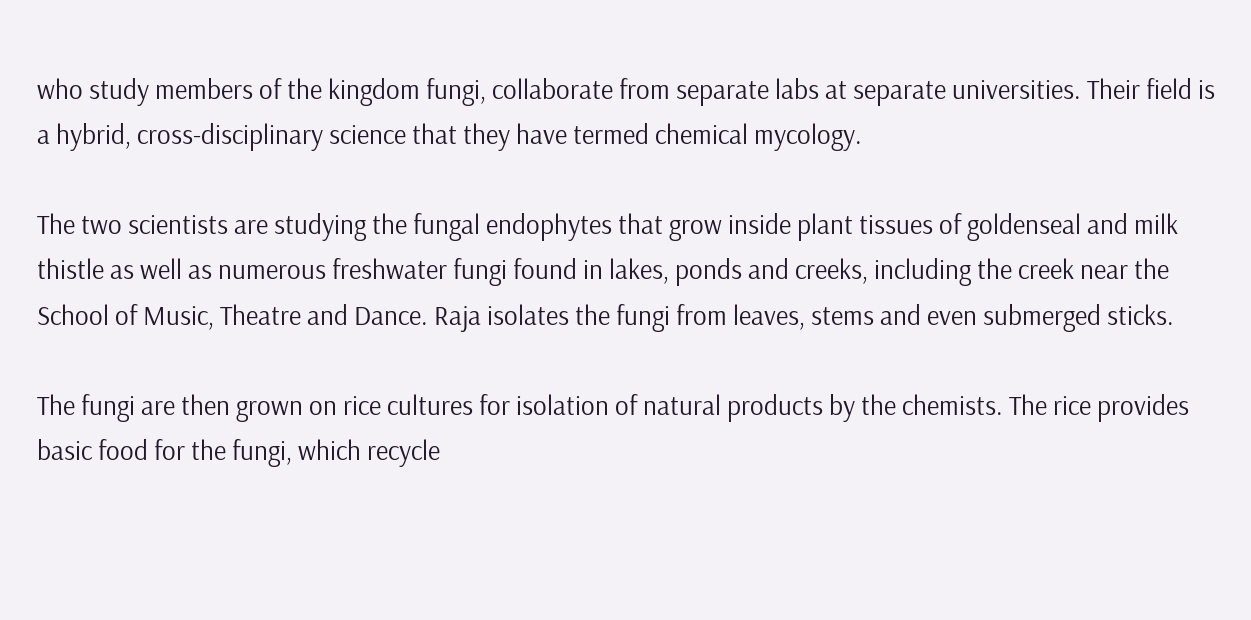who study members of the kingdom fungi, collaborate from separate labs at separate universities. Their field is a hybrid, cross-disciplinary science that they have termed chemical mycology.

The two scientists are studying the fungal endophytes that grow inside plant tissues of goldenseal and milk thistle as well as numerous freshwater fungi found in lakes, ponds and creeks, including the creek near the School of Music, Theatre and Dance. Raja isolates the fungi from leaves, stems and even submerged sticks.

The fungi are then grown on rice cultures for isolation of natural products by the chemists. The rice provides basic food for the fungi, which recycle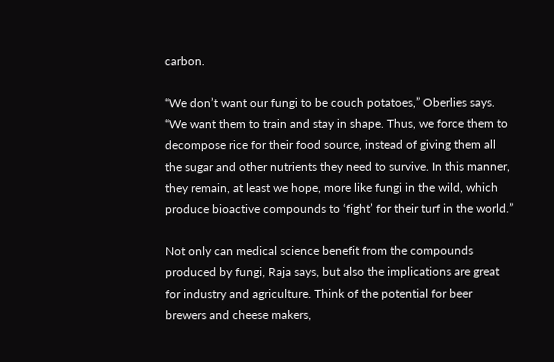carbon.

“We don’t want our fungi to be couch potatoes,” Oberlies says. “We want them to train and stay in shape. Thus, we force them to decompose rice for their food source, instead of giving them all the sugar and other nutrients they need to survive. In this manner, they remain, at least we hope, more like fungi in the wild, which produce bioactive compounds to ‘fight’ for their turf in the world.”

Not only can medical science benefit from the compounds produced by fungi, Raja says, but also the implications are great for industry and agriculture. Think of the potential for beer brewers and cheese makers,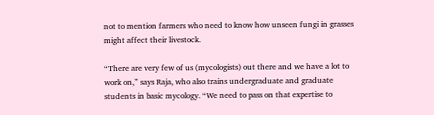not to mention farmers who need to know how unseen fungi in grasses might affect their livestock.

“There are very few of us (mycologists) out there and we have a lot to work on,” says Raja, who also trains undergraduate and graduate students in basic mycology. “We need to pass on that expertise to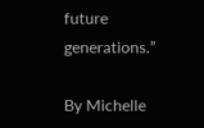future generations.”

By Michelle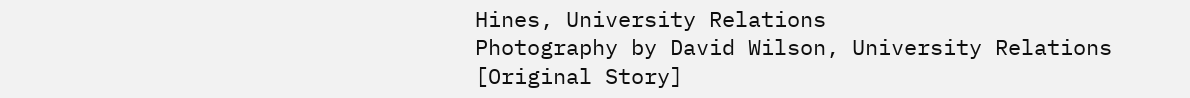Hines, University Relations
Photography by David Wilson, University Relations
[Original Story]